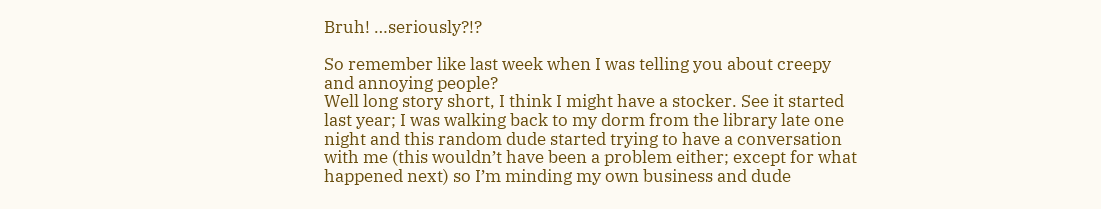Bruh! …seriously?!?

So remember like last week when I was telling you about creepy and annoying people?
Well long story short, I think I might have a stocker. See it started last year; I was walking back to my dorm from the library late one night and this random dude started trying to have a conversation with me (this wouldn’t have been a problem either; except for what happened next) so I’m minding my own business and dude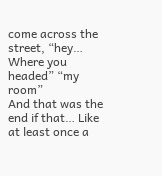come across the street, “hey… Where you headed” “my room”
And that was the end if that… Like at least once a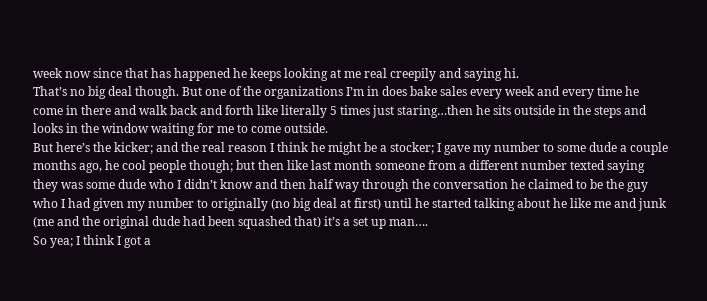week now since that has happened he keeps looking at me real creepily and saying hi.
That’s no big deal though. But one of the organizations I’m in does bake sales every week and every time he come in there and walk back and forth like literally 5 times just staring…then he sits outside in the steps and looks in the window waiting for me to come outside.
But here’s the kicker; and the real reason I think he might be a stocker; I gave my number to some dude a couple months ago, he cool people though; but then like last month someone from a different number texted saying they was some dude who I didn’t know and then half way through the conversation he claimed to be the guy who I had given my number to originally (no big deal at first) until he started talking about he like me and junk (me and the original dude had been squashed that) it’s a set up man….
So yea; I think I got a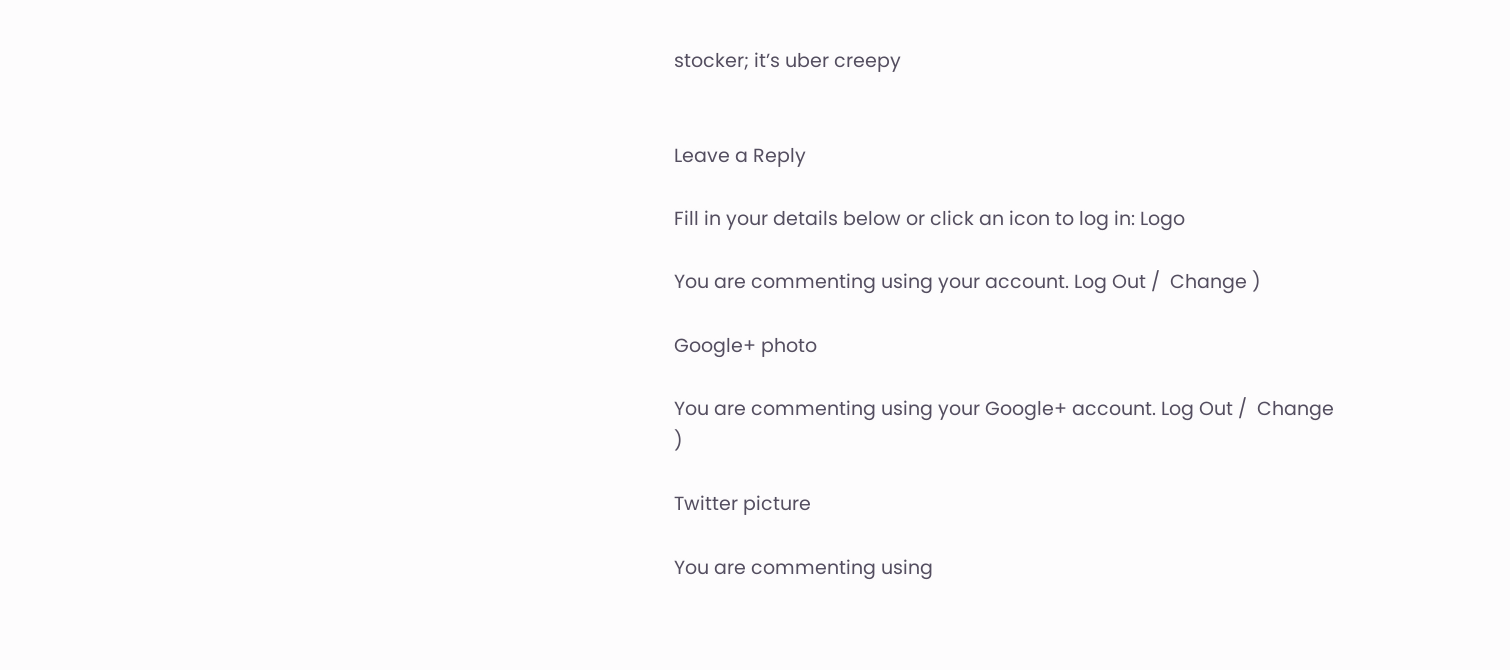stocker; it’s uber creepy


Leave a Reply

Fill in your details below or click an icon to log in: Logo

You are commenting using your account. Log Out /  Change )

Google+ photo

You are commenting using your Google+ account. Log Out /  Change )

Twitter picture

You are commenting using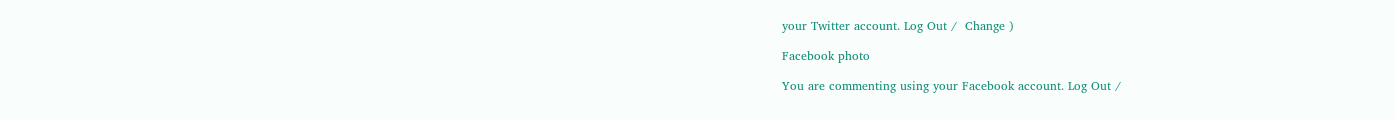your Twitter account. Log Out /  Change )

Facebook photo

You are commenting using your Facebook account. Log Out /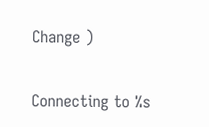Change )


Connecting to %s